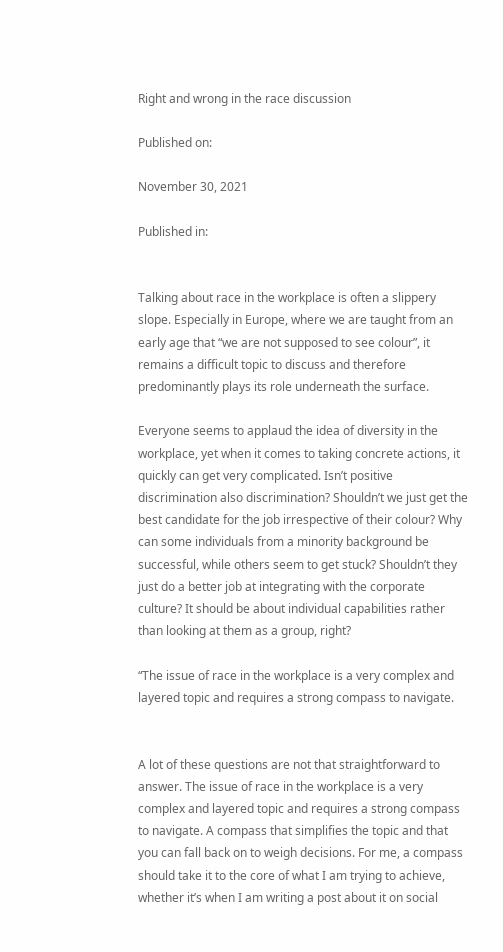Right and wrong in the race discussion

Published on:

November 30, 2021

Published in:


Talking about race in the workplace is often a slippery slope. Especially in Europe, where we are taught from an early age that “we are not supposed to see colour”, it remains a difficult topic to discuss and therefore predominantly plays its role underneath the surface.

Everyone seems to applaud the idea of diversity in the workplace, yet when it comes to taking concrete actions, it quickly can get very complicated. Isn’t positive discrimination also discrimination? Shouldn’t we just get the best candidate for the job irrespective of their colour? Why can some individuals from a minority background be successful, while others seem to get stuck? Shouldn’t they just do a better job at integrating with the corporate culture? It should be about individual capabilities rather than looking at them as a group, right?

“The issue of race in the workplace is a very complex and layered topic and requires a strong compass to navigate.


A lot of these questions are not that straightforward to answer. The issue of race in the workplace is a very complex and layered topic and requires a strong compass to navigate. A compass that simplifies the topic and that you can fall back on to weigh decisions. For me, a compass should take it to the core of what I am trying to achieve, whether it’s when I am writing a post about it on social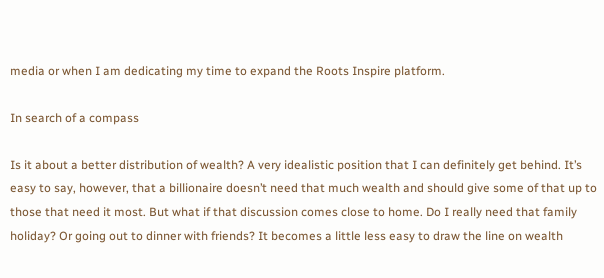media or when I am dedicating my time to expand the Roots Inspire platform.

In search of a compass

Is it about a better distribution of wealth? A very idealistic position that I can definitely get behind. It’s easy to say, however, that a billionaire doesn’t need that much wealth and should give some of that up to those that need it most. But what if that discussion comes close to home. Do I really need that family holiday? Or going out to dinner with friends? It becomes a little less easy to draw the line on wealth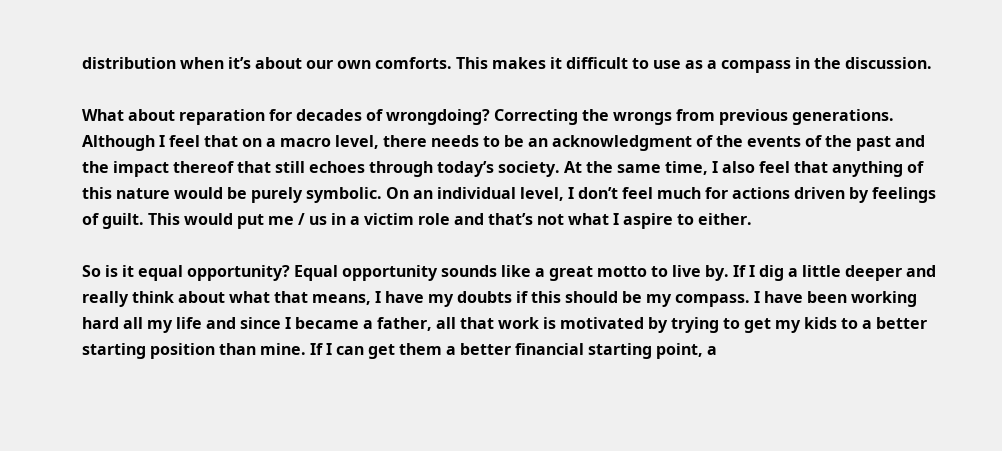distribution when it’s about our own comforts. This makes it difficult to use as a compass in the discussion.

What about reparation for decades of wrongdoing? Correcting the wrongs from previous generations. Although I feel that on a macro level, there needs to be an acknowledgment of the events of the past and the impact thereof that still echoes through today’s society. At the same time, I also feel that anything of this nature would be purely symbolic. On an individual level, I don’t feel much for actions driven by feelings of guilt. This would put me / us in a victim role and that’s not what I aspire to either.

So is it equal opportunity? Equal opportunity sounds like a great motto to live by. If I dig a little deeper and really think about what that means, I have my doubts if this should be my compass. I have been working hard all my life and since I became a father, all that work is motivated by trying to get my kids to a better starting position than mine. If I can get them a better financial starting point, a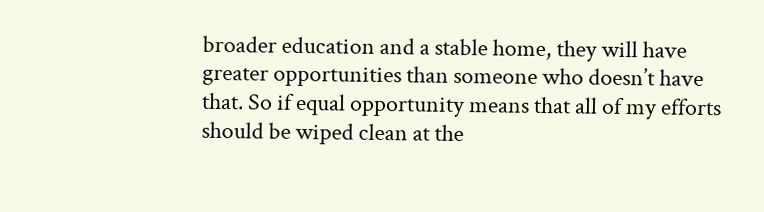broader education and a stable home, they will have greater opportunities than someone who doesn’t have that. So if equal opportunity means that all of my efforts should be wiped clean at the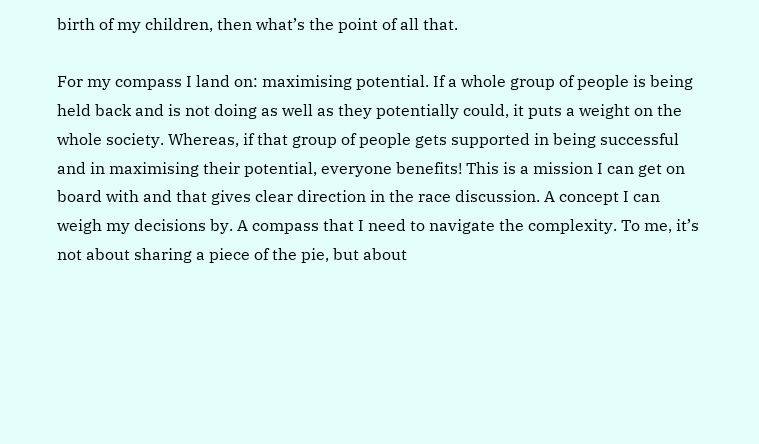birth of my children, then what’s the point of all that.

For my compass I land on: maximising potential. If a whole group of people is being held back and is not doing as well as they potentially could, it puts a weight on the whole society. Whereas, if that group of people gets supported in being successful and in maximising their potential, everyone benefits! This is a mission I can get on board with and that gives clear direction in the race discussion. A concept I can weigh my decisions by. A compass that I need to navigate the complexity. To me, it’s not about sharing a piece of the pie, but about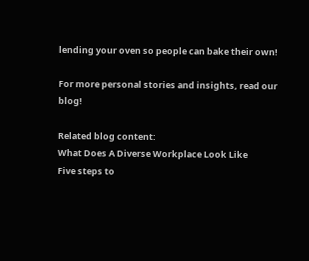lending your oven so people can bake their own!

For more personal stories and insights, read our blog!

Related blog content:
What Does A Diverse Workplace Look Like
Five steps to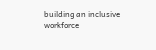building an inclusive workforce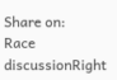Share on:
Race discussionRight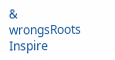& wrongsRoots Inspire